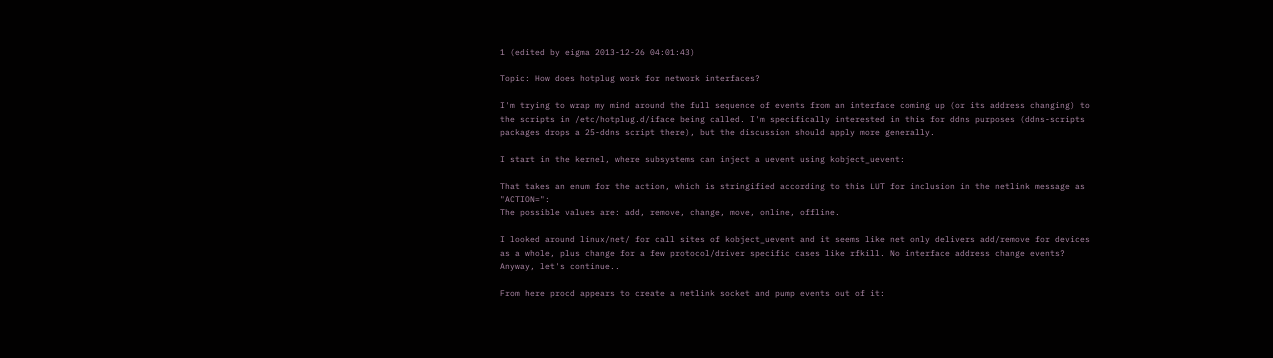1 (edited by eigma 2013-12-26 04:01:43)

Topic: How does hotplug work for network interfaces?

I'm trying to wrap my mind around the full sequence of events from an interface coming up (or its address changing) to the scripts in /etc/hotplug.d/iface being called. I'm specifically interested in this for ddns purposes (ddns-scripts packages drops a 25-ddns script there), but the discussion should apply more generally.

I start in the kernel, where subsystems can inject a uevent using kobject_uevent:

That takes an enum for the action, which is stringified according to this LUT for inclusion in the netlink message as "ACTION=":
The possible values are: add, remove, change, move, online, offline.

I looked around linux/net/ for call sites of kobject_uevent and it seems like net only delivers add/remove for devices as a whole, plus change for a few protocol/driver specific cases like rfkill. No interface address change events? Anyway, let's continue..

From here procd appears to create a netlink socket and pump events out of it: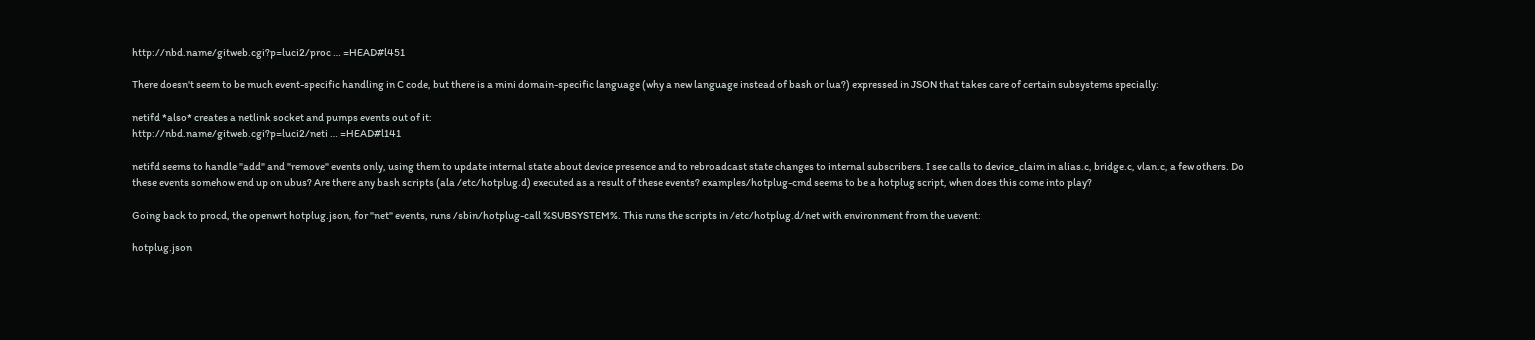http://nbd.name/gitweb.cgi?p=luci2/proc … =HEAD#l451

There doesn't seem to be much event-specific handling in C code, but there is a mini domain-specific language (why a new language instead of bash or lua?) expressed in JSON that takes care of certain subsystems specially:

netifd *also* creates a netlink socket and pumps events out of it:
http://nbd.name/gitweb.cgi?p=luci2/neti … =HEAD#l141

netifd seems to handle "add" and "remove" events only, using them to update internal state about device presence and to rebroadcast state changes to internal subscribers. I see calls to device_claim in alias.c, bridge.c, vlan.c, a few others. Do these events somehow end up on ubus? Are there any bash scripts (ala /etc/hotplug.d) executed as a result of these events? examples/hotplug-cmd seems to be a hotplug script, when does this come into play?

Going back to procd, the openwrt hotplug.json, for "net" events, runs /sbin/hotplug-call %SUBSYSTEM%. This runs the scripts in /etc/hotplug.d/net with environment from the uevent:

hotplug.json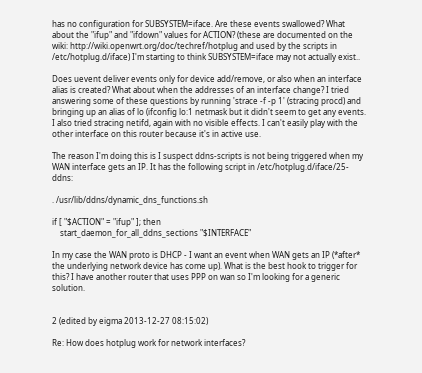has no configuration for SUBSYSTEM=iface. Are these events swallowed? What about the "ifup" and "ifdown" values for ACTION? (these are documented on the wiki: http://wiki.openwrt.org/doc/techref/hotplug and used by the scripts in /etc/hotplug.d/iface) I'm starting to think SUBSYSTEM=iface may not actually exist..

Does uevent deliver events only for device add/remove, or also when an interface alias is created? What about when the addresses of an interface change? I tried answering some of these questions by running 'strace -f -p 1' (stracing procd) and bringing up an alias of lo (ifconfig lo:1 netmask but it didn't seem to get any events. I also tried stracing netifd, again with no visible effects. I can't easily play with the other interface on this router because it's in active use.

The reason I'm doing this is I suspect ddns-scripts is not being triggered when my WAN interface gets an IP. It has the following script in /etc/hotplug.d/iface/25-ddns:

. /usr/lib/ddns/dynamic_dns_functions.sh

if [ "$ACTION" = "ifup" ]; then
    start_daemon_for_all_ddns_sections "$INTERFACE"

In my case the WAN proto is DHCP - I want an event when WAN gets an IP (*after* the underlying network device has come up). What is the best hook to trigger for this? I have another router that uses PPP on wan so I'm looking for a generic solution.


2 (edited by eigma 2013-12-27 08:15:02)

Re: How does hotplug work for network interfaces?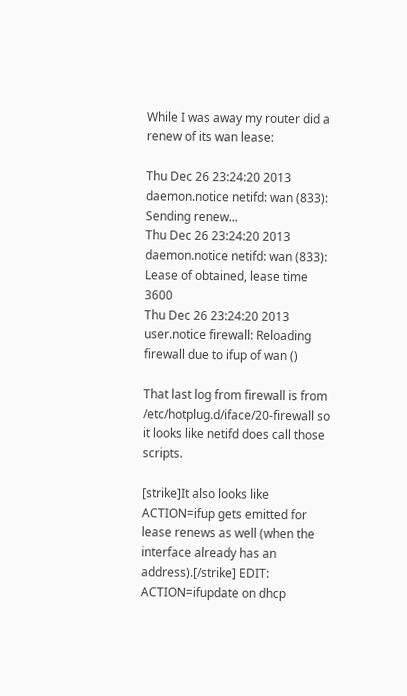While I was away my router did a renew of its wan lease:

Thu Dec 26 23:24:20 2013 daemon.notice netifd: wan (833): Sending renew...
Thu Dec 26 23:24:20 2013 daemon.notice netifd: wan (833): Lease of obtained, lease time 3600
Thu Dec 26 23:24:20 2013 user.notice firewall: Reloading firewall due to ifup of wan ()

That last log from firewall is from /etc/hotplug.d/iface/20-firewall so it looks like netifd does call those scripts.

[strike]It also looks like ACTION=ifup gets emitted for lease renews as well (when the interface already has an address).[/strike] EDIT: ACTION=ifupdate on dhcp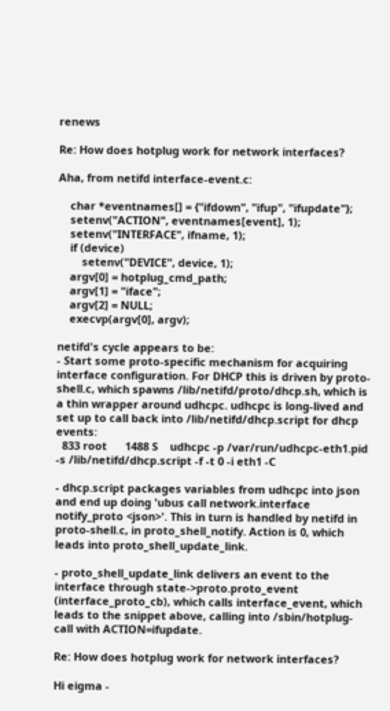renews

Re: How does hotplug work for network interfaces?

Aha, from netifd interface-event.c:

    char *eventnames[] = {"ifdown", "ifup", "ifupdate"};
    setenv("ACTION", eventnames[event], 1);
    setenv("INTERFACE", ifname, 1);
    if (device)
        setenv("DEVICE", device, 1);
    argv[0] = hotplug_cmd_path;
    argv[1] = "iface";
    argv[2] = NULL;
    execvp(argv[0], argv);

netifd's cycle appears to be:
- Start some proto-specific mechanism for acquiring interface configuration. For DHCP this is driven by proto-shell.c, which spawns /lib/netifd/proto/dhcp.sh, which is a thin wrapper around udhcpc. udhcpc is long-lived and set up to call back into /lib/netifd/dhcp.script for dhcp events:
  833 root      1488 S    udhcpc -p /var/run/udhcpc-eth1.pid -s /lib/netifd/dhcp.script -f -t 0 -i eth1 -C

- dhcp.script packages variables from udhcpc into json and end up doing 'ubus call network.interface notify_proto <json>'. This in turn is handled by netifd in proto-shell.c, in proto_shell_notify. Action is 0, which leads into proto_shell_update_link.

- proto_shell_update_link delivers an event to the interface through state->proto.proto_event (interface_proto_cb), which calls interface_event, which leads to the snippet above, calling into /sbin/hotplug-call with ACTION=ifupdate.

Re: How does hotplug work for network interfaces?

Hi eigma -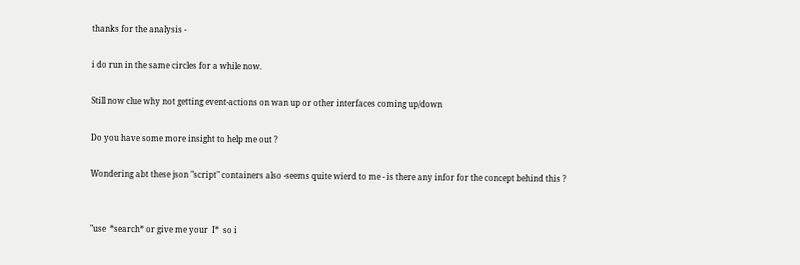thanks for the analysis -

i do run in the same circles for a while now.

Still now clue why not getting event-actions on wan up or other interfaces coming up/down

Do you have some more insight to help me out ?

Wondering abt these json "script" containers also -seems quite wierd to me - is there any infor for the concept behind this ?


"use  *search* or give me your  I*  so i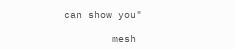can show you"

        mesh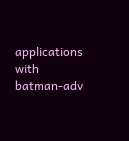applications with batman-adv